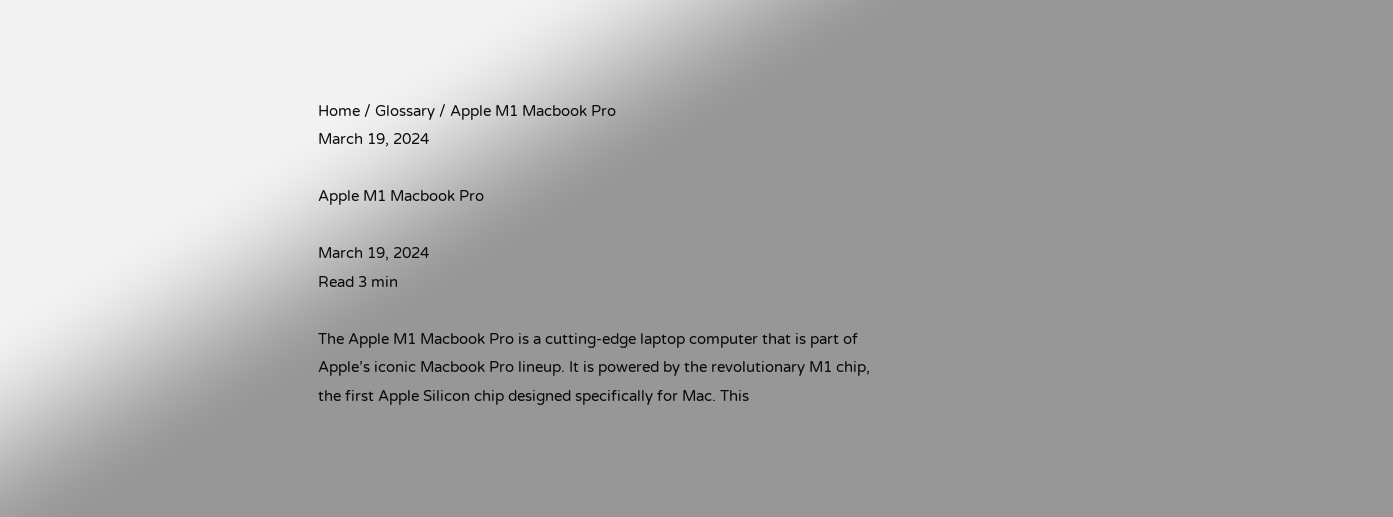Home / Glossary / Apple M1 Macbook Pro
March 19, 2024

Apple M1 Macbook Pro

March 19, 2024
Read 3 min

The Apple M1 Macbook Pro is a cutting-edge laptop computer that is part of Apple’s iconic Macbook Pro lineup. It is powered by the revolutionary M1 chip, the first Apple Silicon chip designed specifically for Mac. This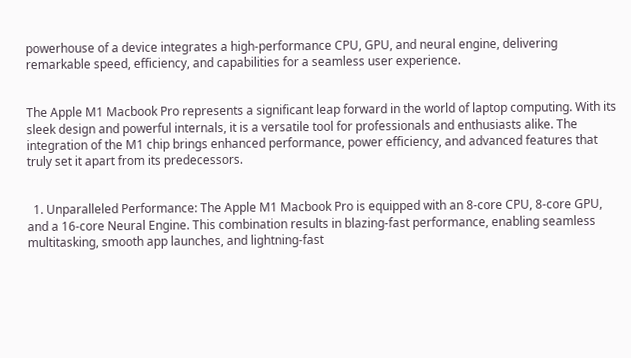powerhouse of a device integrates a high-performance CPU, GPU, and neural engine, delivering remarkable speed, efficiency, and capabilities for a seamless user experience.


The Apple M1 Macbook Pro represents a significant leap forward in the world of laptop computing. With its sleek design and powerful internals, it is a versatile tool for professionals and enthusiasts alike. The integration of the M1 chip brings enhanced performance, power efficiency, and advanced features that truly set it apart from its predecessors.


  1. Unparalleled Performance: The Apple M1 Macbook Pro is equipped with an 8-core CPU, 8-core GPU, and a 16-core Neural Engine. This combination results in blazing-fast performance, enabling seamless multitasking, smooth app launches, and lightning-fast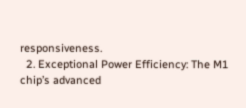responsiveness.
  2. Exceptional Power Efficiency: The M1 chip’s advanced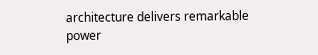architecture delivers remarkable power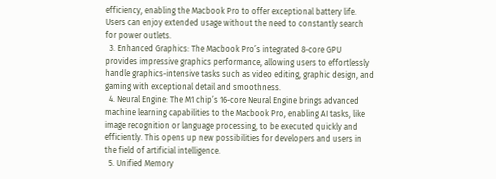efficiency, enabling the Macbook Pro to offer exceptional battery life. Users can enjoy extended usage without the need to constantly search for power outlets.
  3. Enhanced Graphics: The Macbook Pro’s integrated 8-core GPU provides impressive graphics performance, allowing users to effortlessly handle graphics-intensive tasks such as video editing, graphic design, and gaming with exceptional detail and smoothness.
  4. Neural Engine: The M1 chip’s 16-core Neural Engine brings advanced machine learning capabilities to the Macbook Pro, enabling AI tasks, like image recognition or language processing, to be executed quickly and efficiently. This opens up new possibilities for developers and users in the field of artificial intelligence.
  5. Unified Memory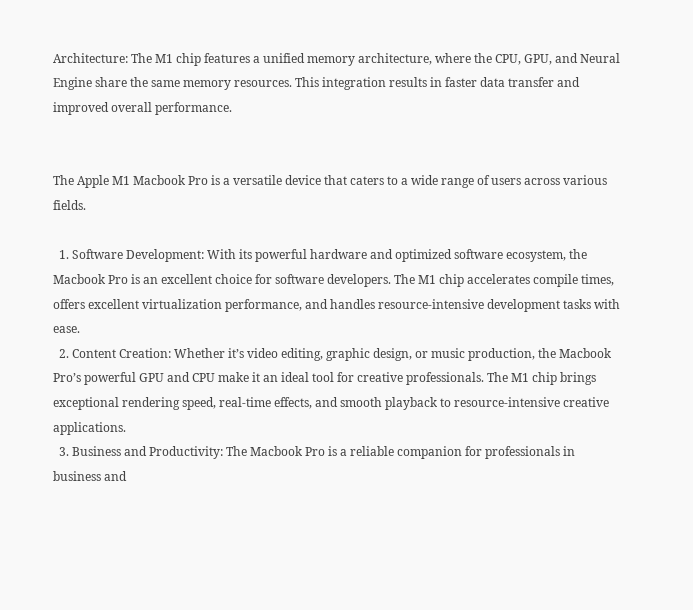Architecture: The M1 chip features a unified memory architecture, where the CPU, GPU, and Neural Engine share the same memory resources. This integration results in faster data transfer and improved overall performance.


The Apple M1 Macbook Pro is a versatile device that caters to a wide range of users across various fields.

  1. Software Development: With its powerful hardware and optimized software ecosystem, the Macbook Pro is an excellent choice for software developers. The M1 chip accelerates compile times, offers excellent virtualization performance, and handles resource-intensive development tasks with ease.
  2. Content Creation: Whether it’s video editing, graphic design, or music production, the Macbook Pro’s powerful GPU and CPU make it an ideal tool for creative professionals. The M1 chip brings exceptional rendering speed, real-time effects, and smooth playback to resource-intensive creative applications.
  3. Business and Productivity: The Macbook Pro is a reliable companion for professionals in business and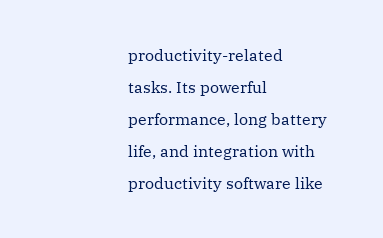productivity-related tasks. Its powerful performance, long battery life, and integration with productivity software like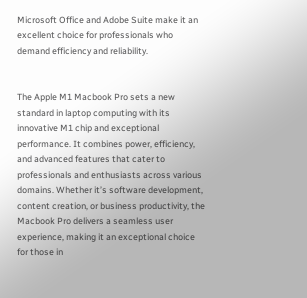Microsoft Office and Adobe Suite make it an excellent choice for professionals who demand efficiency and reliability.


The Apple M1 Macbook Pro sets a new standard in laptop computing with its innovative M1 chip and exceptional performance. It combines power, efficiency, and advanced features that cater to professionals and enthusiasts across various domains. Whether it’s software development, content creation, or business productivity, the Macbook Pro delivers a seamless user experience, making it an exceptional choice for those in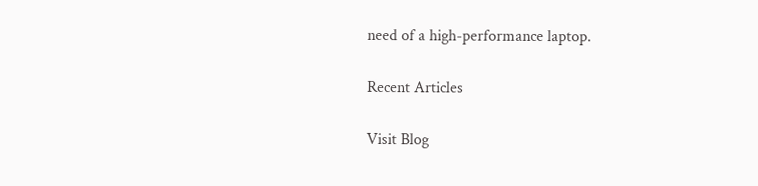need of a high-performance laptop.

Recent Articles

Visit Blog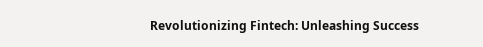Revolutionizing Fintech: Unleashing Success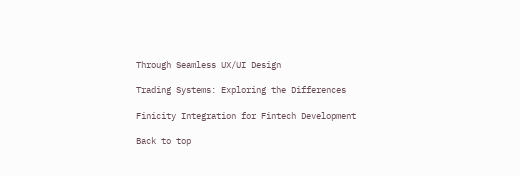Through Seamless UX/UI Design

Trading Systems: Exploring the Differences

Finicity Integration for Fintech Development

Back to top